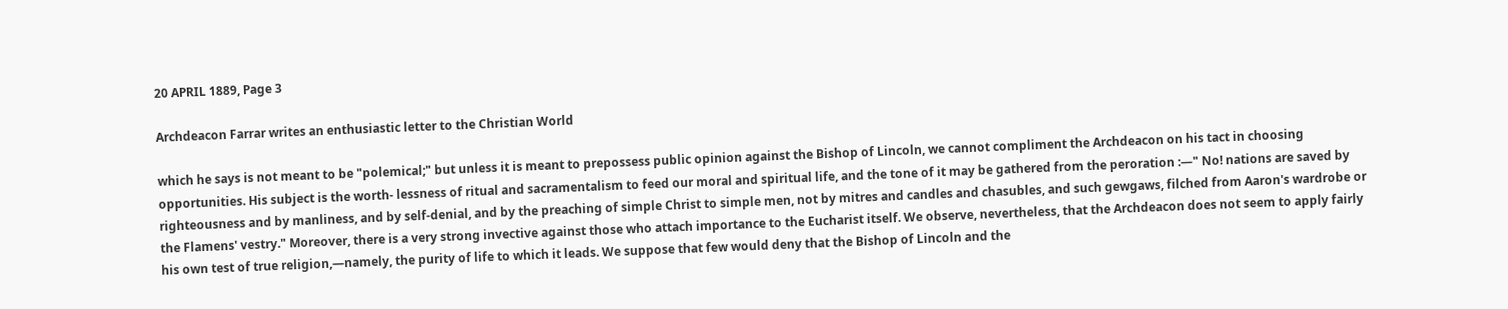20 APRIL 1889, Page 3

Archdeacon Farrar writes an enthusiastic letter to the Christian World

which he says is not meant to be "polemical;" but unless it is meant to prepossess public opinion against the Bishop of Lincoln, we cannot compliment the Archdeacon on his tact in choosing opportunities. His subject is the worth- lessness of ritual and sacramentalism to feed our moral and spiritual life, and the tone of it may be gathered from the peroration :—" No! nations are saved by righteousness and by manliness, and by self-denial, and by the preaching of simple Christ to simple men, not by mitres and candles and chasubles, and such gewgaws, filched from Aaron's wardrobe or the Flamens' vestry." Moreover, there is a very strong invective against those who attach importance to the Eucharist itself. We observe, nevertheless, that the Archdeacon does not seem to apply fairly his own test of true religion,—namely, the purity of life to which it leads. We suppose that few would deny that the Bishop of Lincoln and the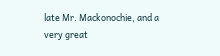late Mr. Mackonochie, and a very great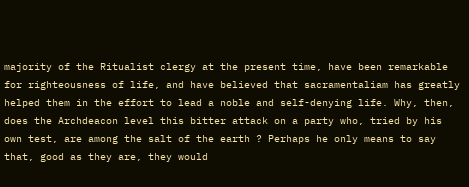majority of the Ritualist clergy at the present time, have been remarkable for righteousness of life, and have believed that sacramentaliam has greatly helped them in the effort to lead a noble and self-denying life. Why, then, does the Archdeacon level this bitter attack on a party who, tried by his own test, are among the salt of the earth ? Perhaps he only means to say that, good as they are, they would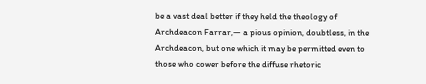be a vast deal better if they held the theology of Archdeacon Farrar,— a pious opinion, doubtless, in the Archdeacon, but one which it may be permitted even to those who cower before the diffuse rhetoric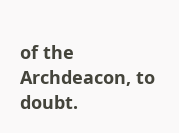of the Archdeacon, to doubt.